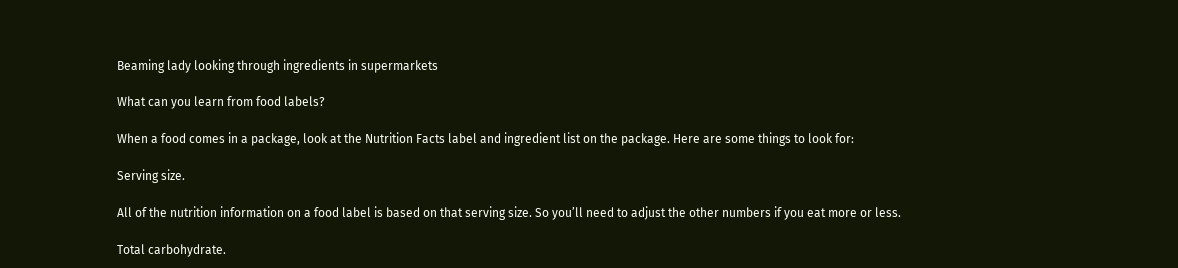Beaming lady looking through ingredients in supermarkets

What can you learn from food labels?

When a food comes in a package, look at the Nutrition Facts label and ingredient list on the package. Here are some things to look for:

Serving size.

All of the nutrition information on a food label is based on that serving size. So you’ll need to adjust the other numbers if you eat more or less.

Total carbohydrate.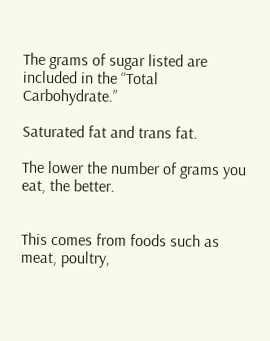The grams of sugar listed are included in the “Total Carbohydrate.”

Saturated fat and trans fat.

The lower the number of grams you eat, the better.


This comes from foods such as meat, poultry,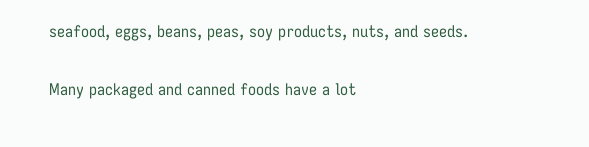seafood, eggs, beans, peas, soy products, nuts, and seeds.


Many packaged and canned foods have a lot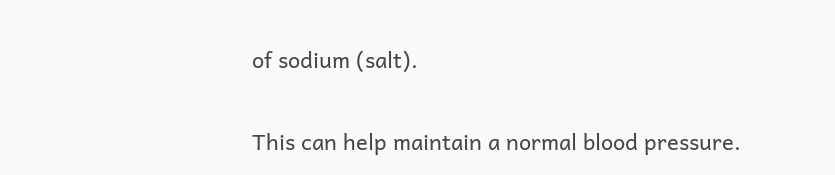of sodium (salt).


This can help maintain a normal blood pressure.